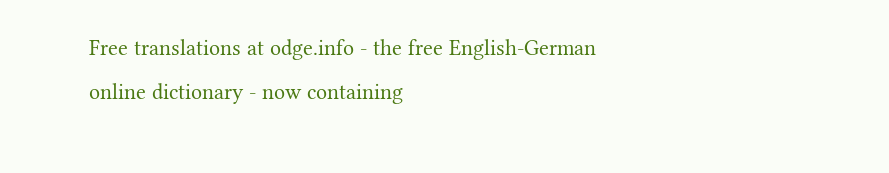Free translations at odge.info - the free English-German online dictionary - now containing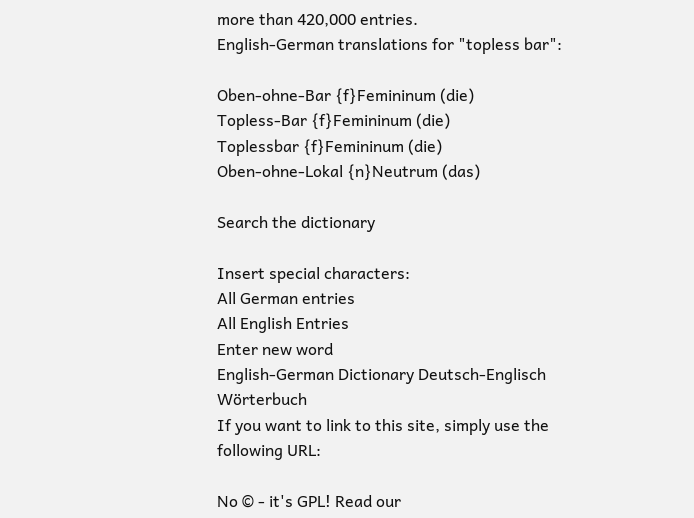more than 420,000 entries.
English-German translations for "topless bar":

Oben-ohne-Bar {f}Femininum (die)
Topless-Bar {f}Femininum (die)
Toplessbar {f}Femininum (die)
Oben-ohne-Lokal {n}Neutrum (das)

Search the dictionary

Insert special characters:
All German entries
All English Entries
Enter new word
English-German Dictionary Deutsch-Englisch Wörterbuch
If you want to link to this site, simply use the following URL:

No © - it's GPL! Read our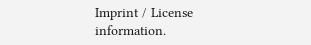Imprint / License information.